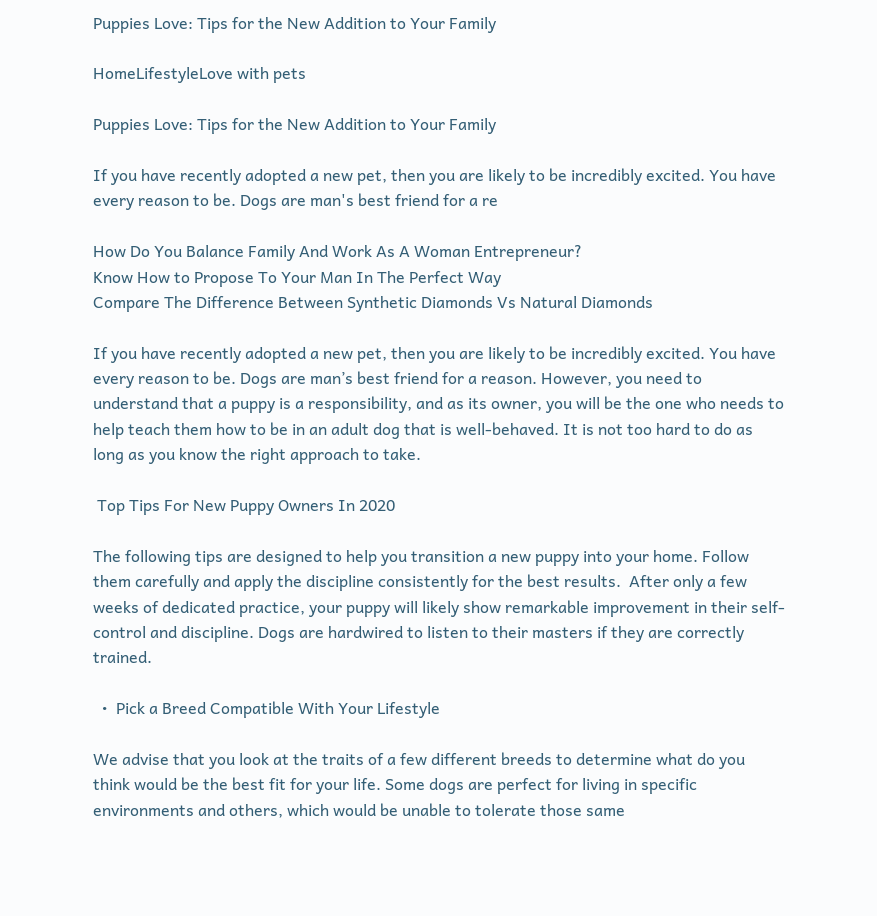Puppies Love: Tips for the New Addition to Your Family

HomeLifestyleLove with pets

Puppies Love: Tips for the New Addition to Your Family

If you have recently adopted a new pet, then you are likely to be incredibly excited. You have every reason to be. Dogs are man's best friend for a re

How Do You Balance Family And Work As A Woman Entrepreneur?
Know How to Propose To Your Man In The Perfect Way
Compare The Difference Between Synthetic Diamonds Vs Natural Diamonds

If you have recently adopted a new pet, then you are likely to be incredibly excited. You have every reason to be. Dogs are man’s best friend for a reason. However, you need to understand that a puppy is a responsibility, and as its owner, you will be the one who needs to help teach them how to be in an adult dog that is well-behaved. It is not too hard to do as long as you know the right approach to take.

 Top Tips For New Puppy Owners In 2020

The following tips are designed to help you transition a new puppy into your home. Follow them carefully and apply the discipline consistently for the best results.  After only a few weeks of dedicated practice, your puppy will likely show remarkable improvement in their self-control and discipline. Dogs are hardwired to listen to their masters if they are correctly trained.

  •  Pick a Breed Compatible With Your Lifestyle

We advise that you look at the traits of a few different breeds to determine what do you think would be the best fit for your life. Some dogs are perfect for living in specific environments and others, which would be unable to tolerate those same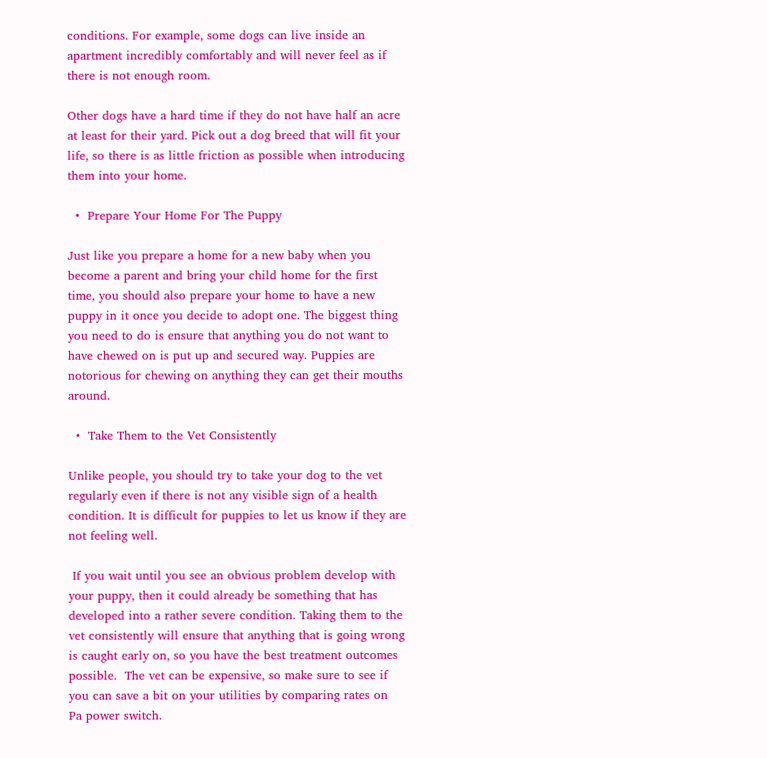conditions. For example, some dogs can live inside an apartment incredibly comfortably and will never feel as if there is not enough room.

Other dogs have a hard time if they do not have half an acre at least for their yard. Pick out a dog breed that will fit your life, so there is as little friction as possible when introducing them into your home.

  •  Prepare Your Home For The Puppy

Just like you prepare a home for a new baby when you become a parent and bring your child home for the first time, you should also prepare your home to have a new puppy in it once you decide to adopt one. The biggest thing you need to do is ensure that anything you do not want to have chewed on is put up and secured way. Puppies are notorious for chewing on anything they can get their mouths around.

  •  Take Them to the Vet Consistently

Unlike people, you should try to take your dog to the vet regularly even if there is not any visible sign of a health condition. It is difficult for puppies to let us know if they are not feeling well.

 If you wait until you see an obvious problem develop with your puppy, then it could already be something that has developed into a rather severe condition. Taking them to the vet consistently will ensure that anything that is going wrong is caught early on, so you have the best treatment outcomes possible.  The vet can be expensive, so make sure to see if you can save a bit on your utilities by comparing rates on  Pa power switch.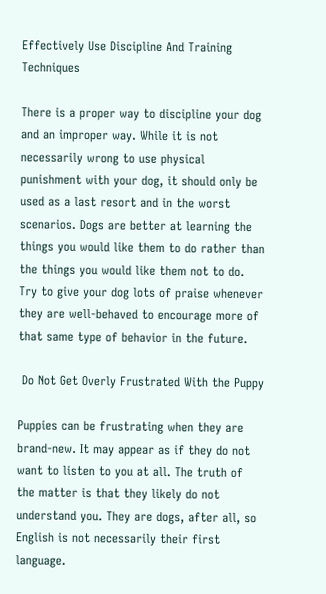Effectively Use Discipline And Training Techniques

There is a proper way to discipline your dog and an improper way. While it is not necessarily wrong to use physical punishment with your dog, it should only be used as a last resort and in the worst scenarios. Dogs are better at learning the things you would like them to do rather than the things you would like them not to do. Try to give your dog lots of praise whenever they are well-behaved to encourage more of that same type of behavior in the future.

 Do Not Get Overly Frustrated With the Puppy

Puppies can be frustrating when they are brand-new. It may appear as if they do not want to listen to you at all. The truth of the matter is that they likely do not understand you. They are dogs, after all, so English is not necessarily their first language.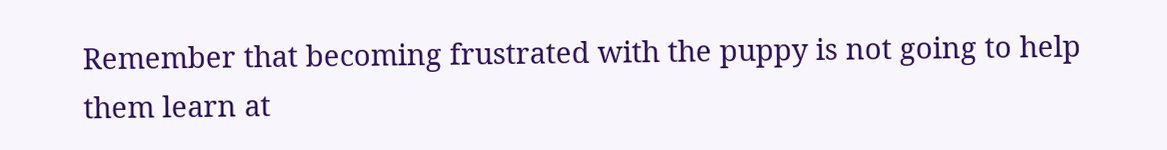Remember that becoming frustrated with the puppy is not going to help them learn at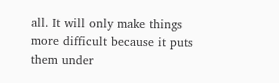all. It will only make things more difficult because it puts them under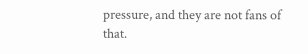pressure, and they are not fans of that.